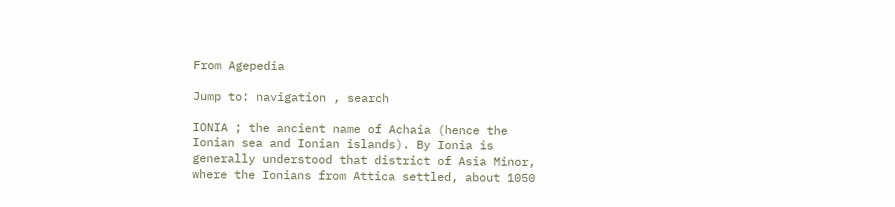From Agepedia

Jump to: navigation , search

IONIA ; the ancient name of Achaia (hence the Ionian sea and Ionian islands). By Ionia is generally understood that district of Asia Minor, where the Ionians from Attica settled, about 1050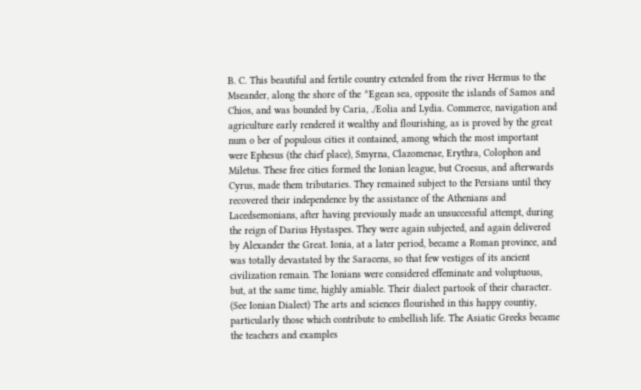B. C. This beautiful and fertile country extended from the river Hermus to the Mseander, along the shore of the ^Egean sea, opposite the islands of Samos and Chios, and was bounded by Caria, ./Eolia and Lydia. Commerce, navigation and agriculture early rendered it wealthy and flourishing, as is proved by the great num o ber of populous cities it contained, among which the most important were Ephesus (the chief place), Smyrna, Clazomenae, Erythra, Colophon and Miletus. These free cities formed the Ionian league, but Croesus, and afterwards Cyrus, made them tributaries. They remained subject to the Persians until they recovered their independence by the assistance of the Athenians and Lacedsemonians, after having previously made an unsuccessful attempt, during the reign of Darius Hystaspes. They were again subjected, and again delivered by Alexander the Great. Ionia, at a later period, became a Roman province, and was totally devastated by the Saracens, so that few vestiges of its ancient civilization remain. The Ionians were considered effeminate and voluptuous, but, at the same time, highly amiable. Their dialect partook of their character. (See Ionian Dialect) The arts and sciences flourished in this happy countiy, particularly those which contribute to embellish life. The Asiatic Greeks became the teachers and examples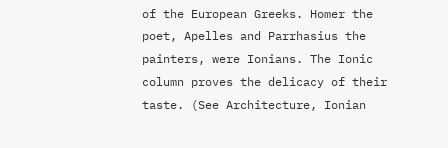of the European Greeks. Homer the poet, Apelles and Parrhasius the painters, were Ionians. The Ionic column proves the delicacy of their taste. (See Architecture, Ionian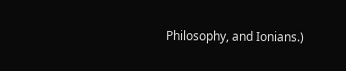Philosophy, and Ionians.)